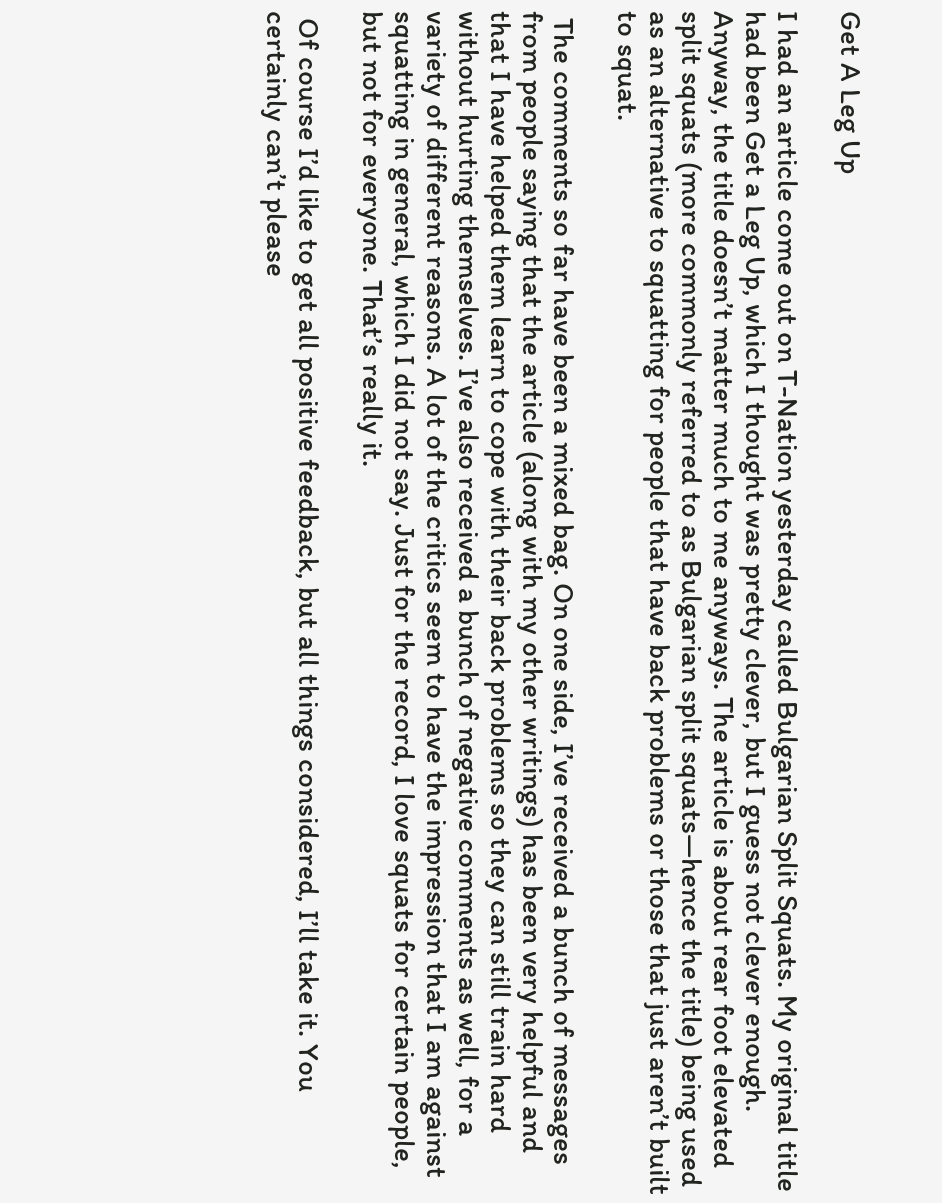Get A Leg Up

I had an article come out on T-Nation yesterday called Bulgarian Split Squats. My original title had been Get a Leg Up, which I thought was pretty clever, but I guess not clever enough. Anyway, the title doesn’t matter much to me anyways. The article is about rear foot elevated split squats (more commonly referred to as Bulgarian split squats—hence the title) being used as an alternative to squatting for people that have back problems or those that just aren’t built to squat.

 The comments so far have been a mixed bag. On one side, I’ve received a bunch of messages from people saying that the article (along with my other writings) has been very helpful and that I have helped them learn to cope with their back problems so they can still train hard without hurting themselves. I’ve also received a bunch of negative comments as well, for a variety of different reasons. A lot of the critics seem to have the impression that I am against squatting in general, which I did not say. Just for the record, I love squats for certain people, but not for everyone. That’s really it.

 Of course I’d like to get all positive feedback, but all things considered, I’ll take it. You certainly can’t please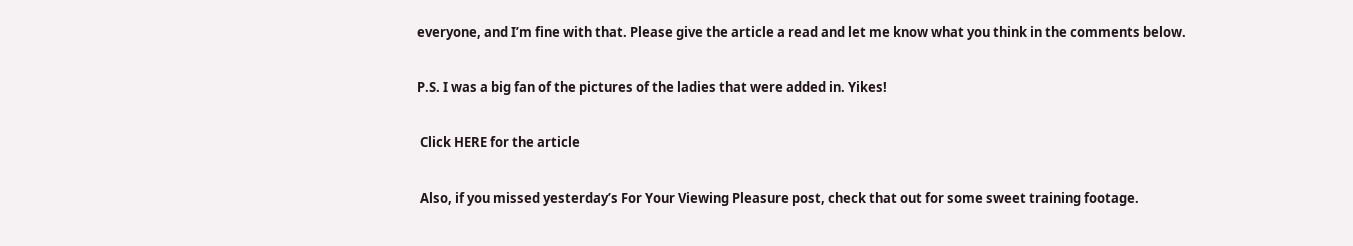everyone, and I’m fine with that. Please give the article a read and let me know what you think in the comments below.

P.S. I was a big fan of the pictures of the ladies that were added in. Yikes!

 Click HERE for the article

 Also, if you missed yesterday’s For Your Viewing Pleasure post, check that out for some sweet training footage.